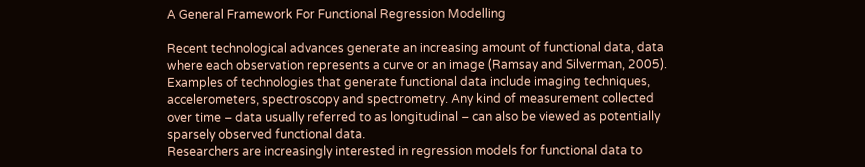A General Framework For Functional Regression Modelling

Recent technological advances generate an increasing amount of functional data, data where each observation represents a curve or an image (Ramsay and Silverman, 2005). Examples of technologies that generate functional data include imaging techniques, accelerometers, spectroscopy and spectrometry. Any kind of measurement collected over time – data usually referred to as longitudinal – can also be viewed as potentially sparsely observed functional data.
Researchers are increasingly interested in regression models for functional data to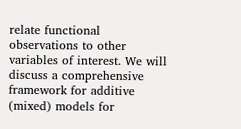relate functional observations to other variables of interest. We will discuss a comprehensive framework for additive (mixed) models for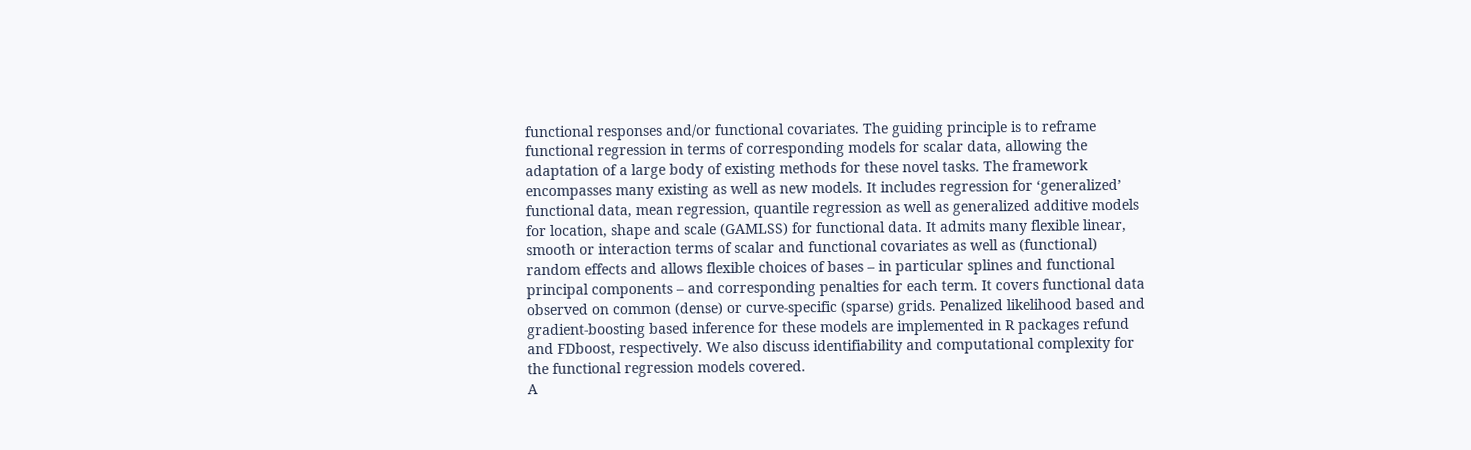functional responses and/or functional covariates. The guiding principle is to reframe functional regression in terms of corresponding models for scalar data, allowing the adaptation of a large body of existing methods for these novel tasks. The framework encompasses many existing as well as new models. It includes regression for ‘generalized’ functional data, mean regression, quantile regression as well as generalized additive models for location, shape and scale (GAMLSS) for functional data. It admits many flexible linear, smooth or interaction terms of scalar and functional covariates as well as (functional) random effects and allows flexible choices of bases – in particular splines and functional principal components – and corresponding penalties for each term. It covers functional data observed on common (dense) or curve-specific (sparse) grids. Penalized likelihood based and gradient-boosting based inference for these models are implemented in R packages refund and FDboost, respectively. We also discuss identifiability and computational complexity for the functional regression models covered.
A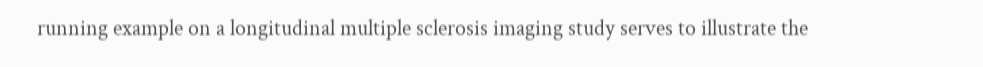running example on a longitudinal multiple sclerosis imaging study serves to illustrate the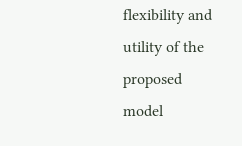flexibility and utility of the proposed model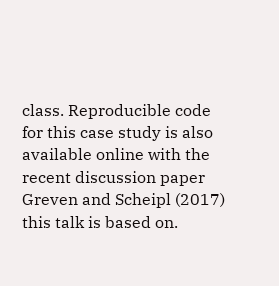class. Reproducible code for this case study is also available online with the recent discussion paper Greven and Scheipl (2017) this talk is based on.